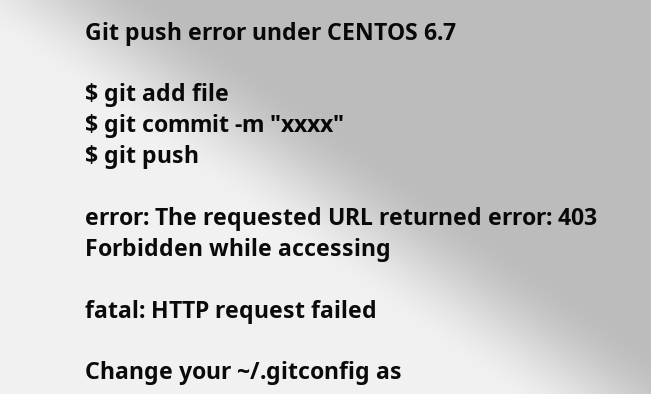Git push error under CENTOS 6.7

$ git add file
$ git commit -m "xxxx"
$ git push

error: The requested URL returned error: 403 Forbidden while accessing

fatal: HTTP request failed

Change your ~/.gitconfig as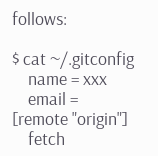follows:

$ cat ~/.gitconfig
    name = xxx
    email =
[remote "origin"]
    fetch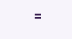=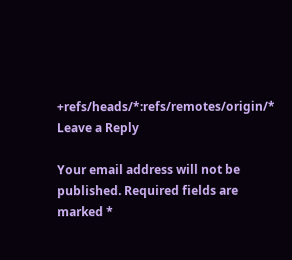+refs/heads/*:refs/remotes/origin/*
Leave a Reply

Your email address will not be published. Required fields are marked *